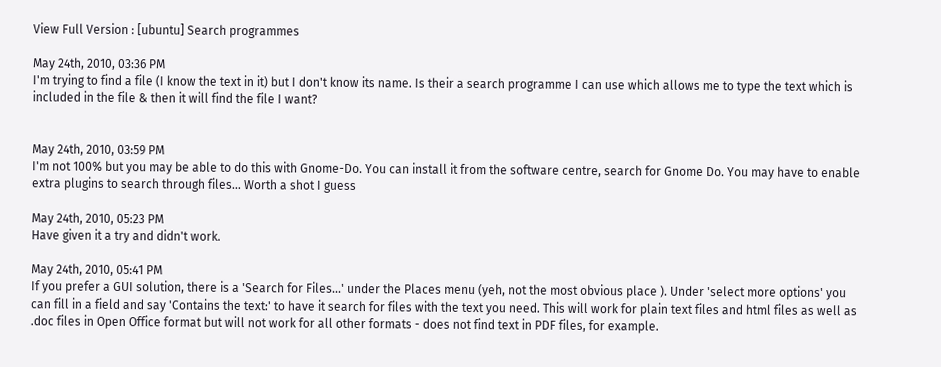View Full Version : [ubuntu] Search programmes

May 24th, 2010, 03:36 PM
I'm trying to find a file (I know the text in it) but I don't know its name. Is their a search programme I can use which allows me to type the text which is included in the file & then it will find the file I want?


May 24th, 2010, 03:59 PM
I'm not 100% but you may be able to do this with Gnome-Do. You can install it from the software centre, search for Gnome Do. You may have to enable extra plugins to search through files... Worth a shot I guess

May 24th, 2010, 05:23 PM
Have given it a try and didn't work.

May 24th, 2010, 05:41 PM
If you prefer a GUI solution, there is a 'Search for Files...' under the Places menu (yeh, not the most obvious place ). Under 'select more options' you can fill in a field and say 'Contains the text:' to have it search for files with the text you need. This will work for plain text files and html files as well as .doc files in Open Office format but will not work for all other formats - does not find text in PDF files, for example.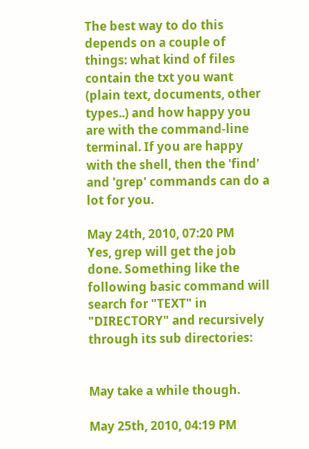The best way to do this depends on a couple of things: what kind of files contain the txt you want (plain text, documents, other types..) and how happy you are with the command-line terminal. If you are happy with the shell, then the 'find' and 'grep' commands can do a lot for you.

May 24th, 2010, 07:20 PM
Yes, grep will get the job done. Something like the following basic command will search for "TEXT" in "DIRECTORY" and recursively through its sub directories:


May take a while though.

May 25th, 2010, 04:19 PM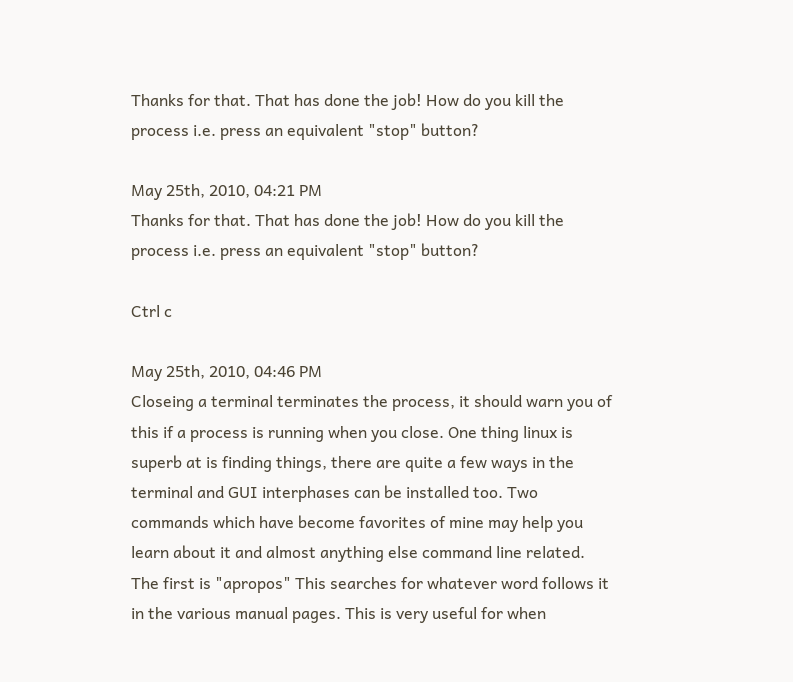Thanks for that. That has done the job! How do you kill the process i.e. press an equivalent "stop" button?

May 25th, 2010, 04:21 PM
Thanks for that. That has done the job! How do you kill the process i.e. press an equivalent "stop" button?

Ctrl c

May 25th, 2010, 04:46 PM
Closeing a terminal terminates the process, it should warn you of this if a process is running when you close. One thing linux is superb at is finding things, there are quite a few ways in the terminal and GUI interphases can be installed too. Two commands which have become favorites of mine may help you learn about it and almost anything else command line related.
The first is "apropos" This searches for whatever word follows it in the various manual pages. This is very useful for when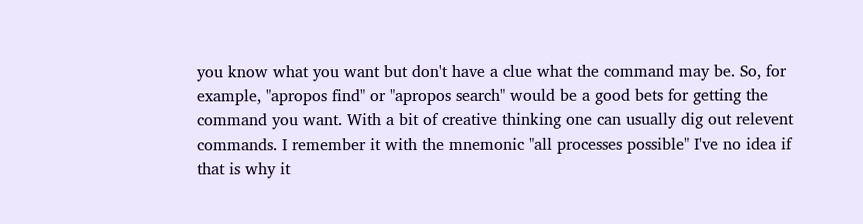you know what you want but don't have a clue what the command may be. So, for example, "apropos find" or "apropos search" would be a good bets for getting the command you want. With a bit of creative thinking one can usually dig out relevent commands. I remember it with the mnemonic "all processes possible" I've no idea if that is why it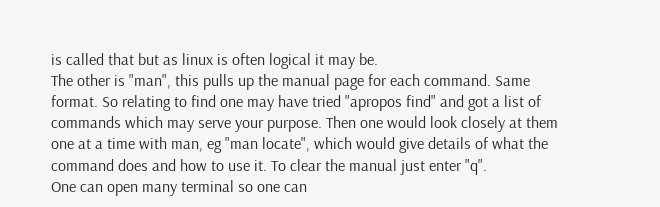is called that but as linux is often logical it may be.
The other is "man", this pulls up the manual page for each command. Same format. So relating to find one may have tried "apropos find" and got a list of commands which may serve your purpose. Then one would look closely at them one at a time with man, eg "man locate", which would give details of what the command does and how to use it. To clear the manual just enter "q".
One can open many terminal so one can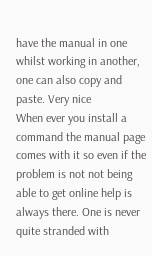have the manual in one whilst working in another, one can also copy and paste. Very nice
When ever you install a command the manual page comes with it so even if the problem is not not being able to get online help is always there. One is never quite stranded with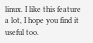linux. I like this feature a lot, I hope you find it useful too.